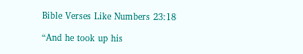Bible Verses Like Numbers 23:18

“And he took up his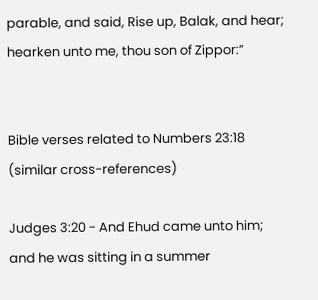parable, and said, Rise up, Balak, and hear; hearken unto me, thou son of Zippor:”


Bible verses related to Numbers 23:18 (similar cross-references)

Judges 3:20 - And Ehud came unto him; and he was sitting in a summer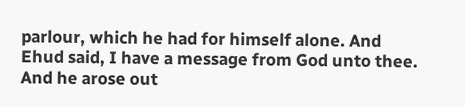parlour, which he had for himself alone. And Ehud said, I have a message from God unto thee. And he arose out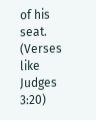of his seat.   (Verses like Judges 3:20)